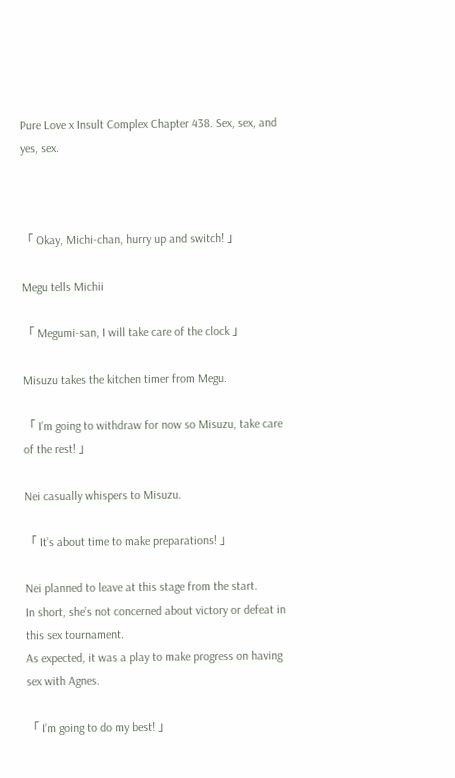Pure Love x Insult Complex Chapter 438. Sex, sex, and yes, sex.



「 Okay, Michi-chan, hurry up and switch! 」

Megu tells Michii

「 Megumi-san, I will take care of the clock 」

Misuzu takes the kitchen timer from Megu.

「 I’m going to withdraw for now so Misuzu, take care of the rest! 」

Nei casually whispers to Misuzu.

「 It’s about time to make preparations! 」

Nei planned to leave at this stage from the start.
In short, she’s not concerned about victory or defeat in this sex tournament.
As expected, it was a play to make progress on having sex with Agnes.

「 I’m going to do my best! 」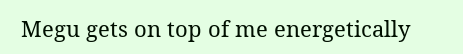Megu gets on top of me energetically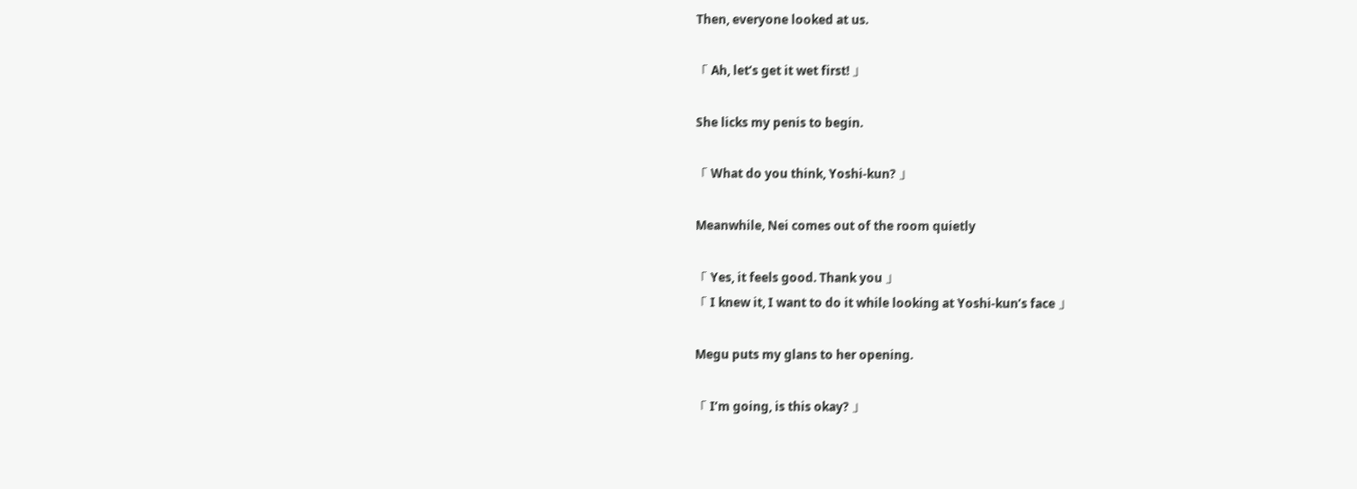Then, everyone looked at us.

「 Ah, let’s get it wet first! 」

She licks my penis to begin.

「 What do you think, Yoshi-kun? 」

Meanwhile, Nei comes out of the room quietly

「 Yes, it feels good. Thank you 」
「 I knew it, I want to do it while looking at Yoshi-kun’s face 」

Megu puts my glans to her opening.

「 I’m going, is this okay? 」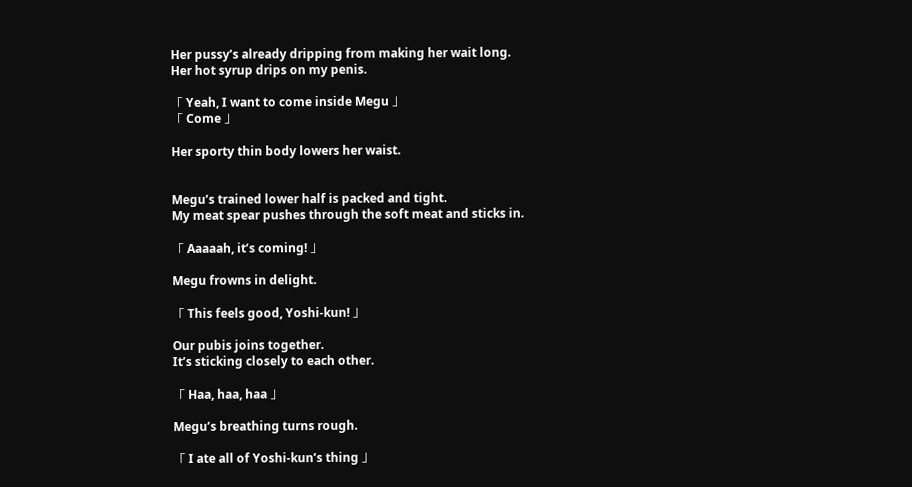Her pussy’s already dripping from making her wait long.
Her hot syrup drips on my penis.

「 Yeah, I want to come inside Megu 」
「 Come 」

Her sporty thin body lowers her waist.


Megu’s trained lower half is packed and tight.
My meat spear pushes through the soft meat and sticks in.

「 Aaaaah, it’s coming! 」

Megu frowns in delight.

「 This feels good, Yoshi-kun! 」

Our pubis joins together.
It’s sticking closely to each other.

「 Haa, haa, haa 」

Megu’s breathing turns rough.

「 I ate all of Yoshi-kun’s thing 」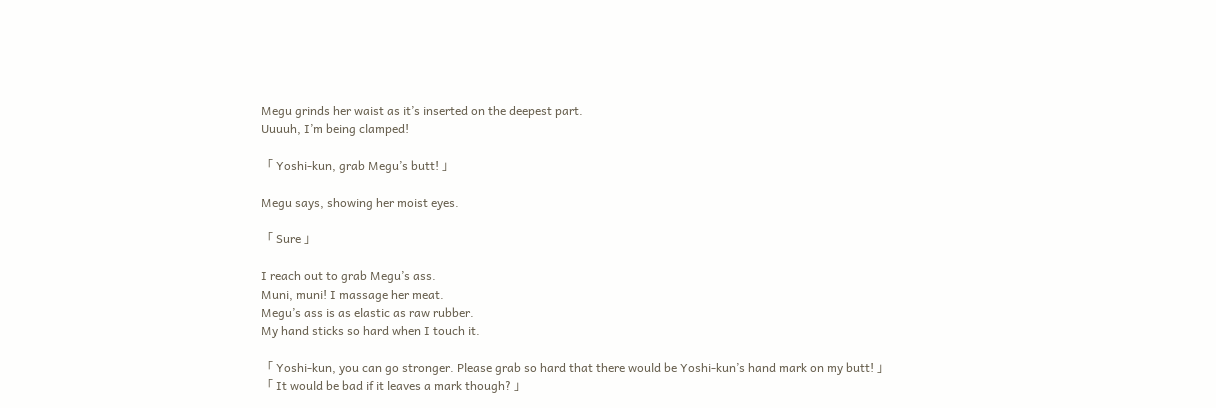Megu grinds her waist as it’s inserted on the deepest part.
Uuuuh, I’m being clamped!

「 Yoshi-kun, grab Megu’s butt! 」

Megu says, showing her moist eyes.

「 Sure 」

I reach out to grab Megu’s ass.
Muni, muni! I massage her meat.
Megu’s ass is as elastic as raw rubber.
My hand sticks so hard when I touch it.

「 Yoshi-kun, you can go stronger. Please grab so hard that there would be Yoshi-kun’s hand mark on my butt! 」
「 It would be bad if it leaves a mark though? 」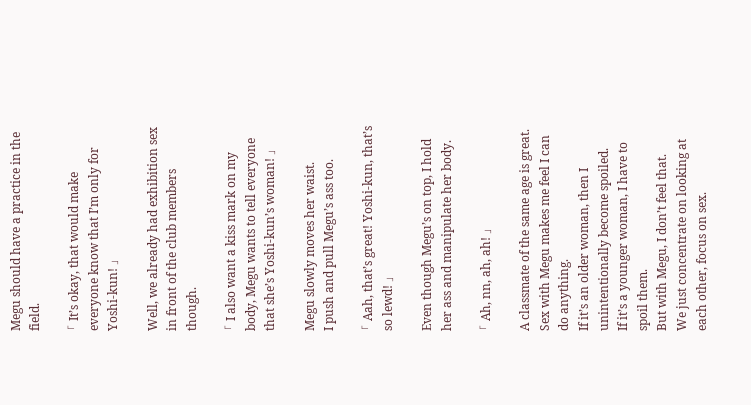Megu should have a practice in the field.

「 It’s okay, that would make everyone know that I’m only for Yoshi-kun! 」

Well, we already had exhibition sex in front of the club members though.

「 I also want a kiss mark on my body, Megu wants to tell everyone that she’s Yoshi-kun’s woman! 」

Megu slowly moves her waist.
I push and pull Megu’s ass too.

「 Aah, that’s great! Yoshi-kun, that’s so lewd! 」

Even though Megu’s on top, I hold her ass and manipulate her body.

「 Ah, nn, ah, ah! 」

A classmate of the same age is great.
Sex with Megu makes me feel I can do anything.
If it’s an older woman, then I unintentionally become spoiled.
If it’s a younger woman, I have to spoil them.
But with Megu, I don’t feel that.
We just concentrate on looking at each other, focus on sex.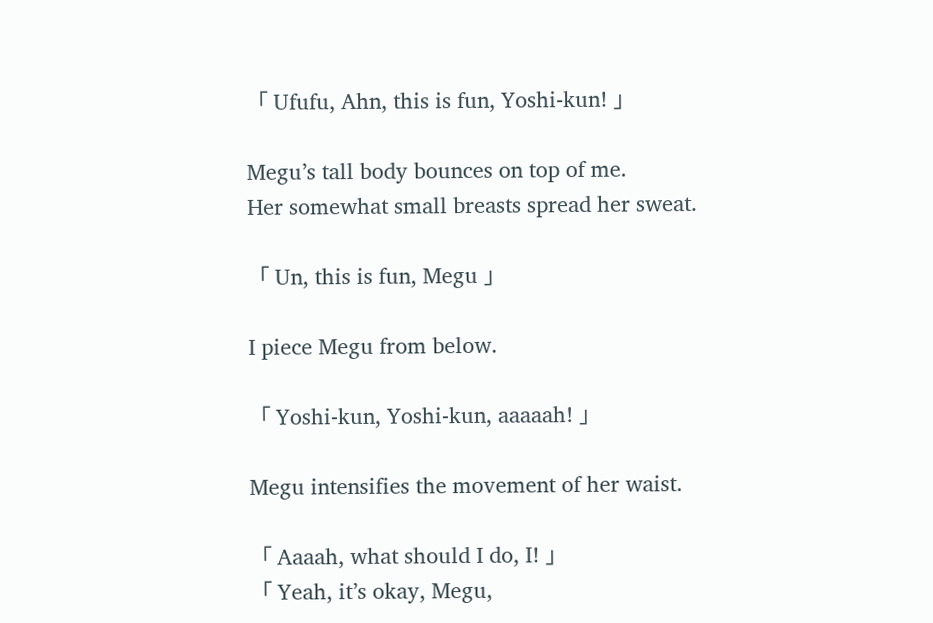「 Ufufu, Ahn, this is fun, Yoshi-kun! 」

Megu’s tall body bounces on top of me.
Her somewhat small breasts spread her sweat.

「 Un, this is fun, Megu 」

I piece Megu from below.

「 Yoshi-kun, Yoshi-kun, aaaaah! 」

Megu intensifies the movement of her waist.

「 Aaaah, what should I do, I! 」
「 Yeah, it’s okay, Megu,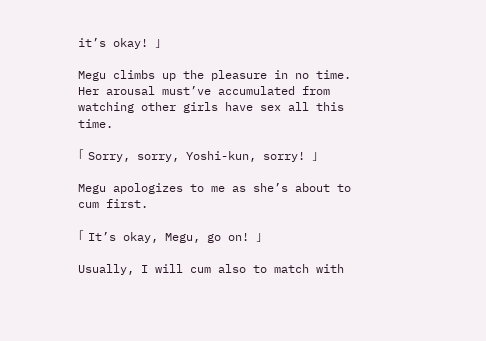it’s okay! 」

Megu climbs up the pleasure in no time.
Her arousal must’ve accumulated from watching other girls have sex all this time.

「 Sorry, sorry, Yoshi-kun, sorry! 」

Megu apologizes to me as she’s about to cum first.

「 It’s okay, Megu, go on! 」

Usually, I will cum also to match with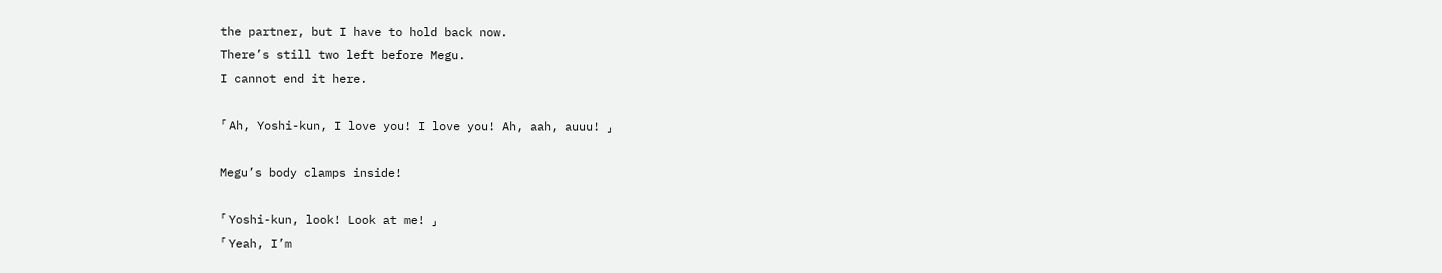the partner, but I have to hold back now.
There’s still two left before Megu.
I cannot end it here.

「 Ah, Yoshi-kun, I love you! I love you! Ah, aah, auuu! 」

Megu’s body clamps inside!

「 Yoshi-kun, look! Look at me! 」
「 Yeah, I’m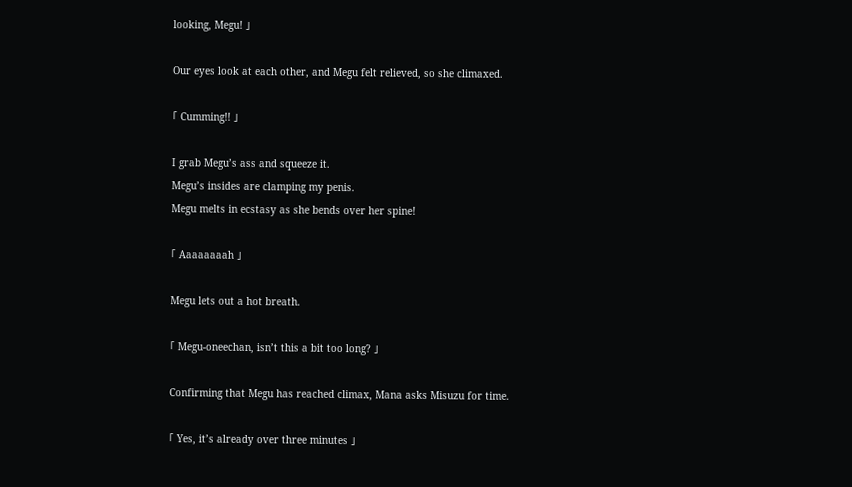looking, Megu! 」

Our eyes look at each other, and Megu felt relieved, so she climaxed.

「 Cumming!! 」

I grab Megu’s ass and squeeze it.
Megu’s insides are clamping my penis.
Megu melts in ecstasy as she bends over her spine!

「 Aaaaaaaah 」

Megu lets out a hot breath.

「 Megu-oneechan, isn’t this a bit too long? 」

Confirming that Megu has reached climax, Mana asks Misuzu for time.

「 Yes, it’s already over three minutes 」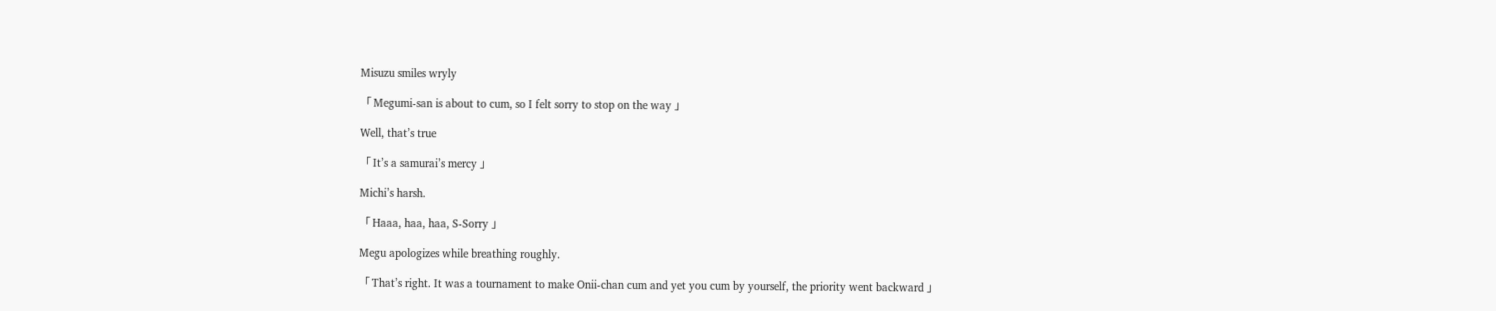Misuzu smiles wryly

「 Megumi-san is about to cum, so I felt sorry to stop on the way 」

Well, that’s true

「 It’s a samurai’s mercy 」

Michi’s harsh.

「 Haaa, haa, haa, S-Sorry 」

Megu apologizes while breathing roughly.

「 That’s right. It was a tournament to make Onii-chan cum and yet you cum by yourself, the priority went backward 」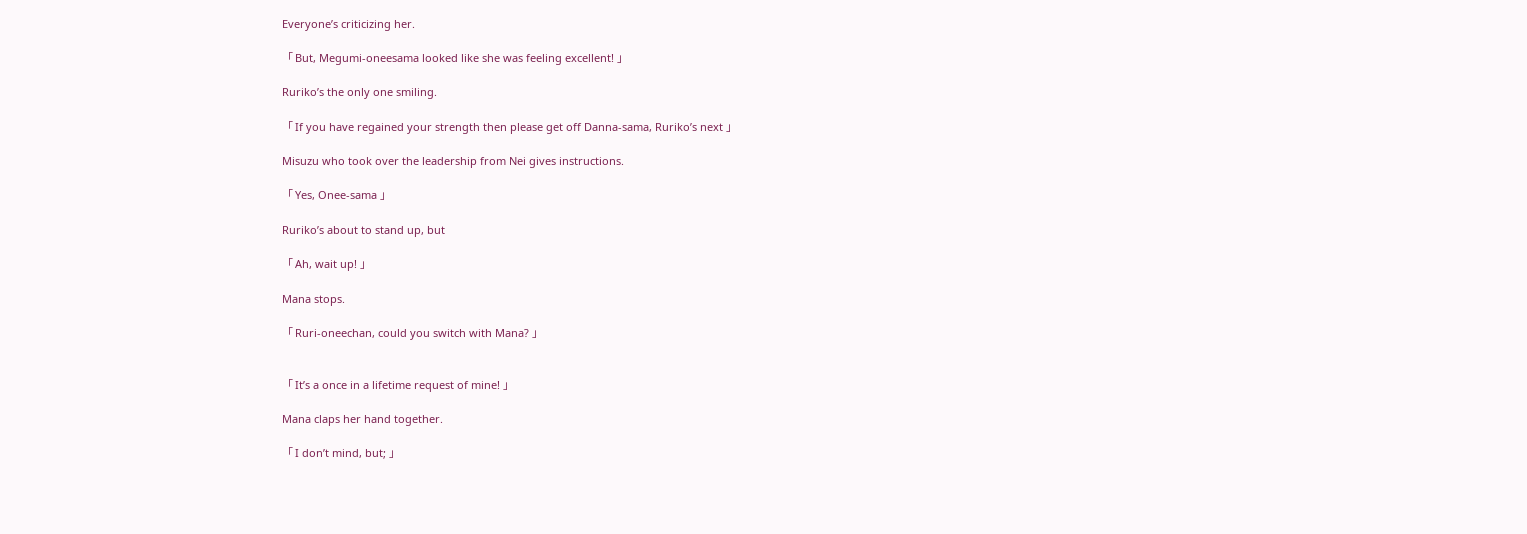Everyone’s criticizing her.

「 But, Megumi-oneesama looked like she was feeling excellent! 」

Ruriko’s the only one smiling.

「 If you have regained your strength then please get off Danna-sama, Ruriko’s next 」

Misuzu who took over the leadership from Nei gives instructions.

「 Yes, Onee-sama 」

Ruriko’s about to stand up, but

「 Ah, wait up! 」

Mana stops.

「 Ruri-oneechan, could you switch with Mana? 」


「 It’s a once in a lifetime request of mine! 」

Mana claps her hand together.

「 I don’t mind, but; 」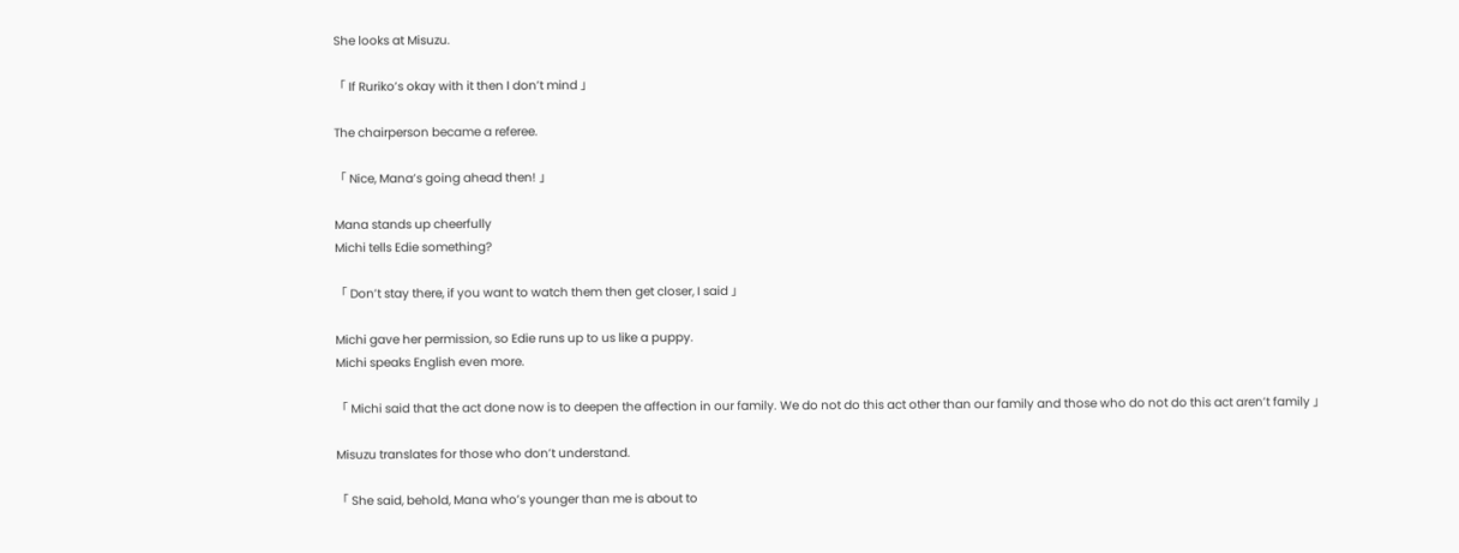She looks at Misuzu.

「 If Ruriko’s okay with it then I don’t mind 」

The chairperson became a referee.

「 Nice, Mana’s going ahead then! 」

Mana stands up cheerfully
Michi tells Edie something?

「 Don’t stay there, if you want to watch them then get closer, I said 」

Michi gave her permission, so Edie runs up to us like a puppy.
Michi speaks English even more.

「 Michi said that the act done now is to deepen the affection in our family. We do not do this act other than our family and those who do not do this act aren’t family 」

Misuzu translates for those who don’t understand.

「 She said, behold, Mana who’s younger than me is about to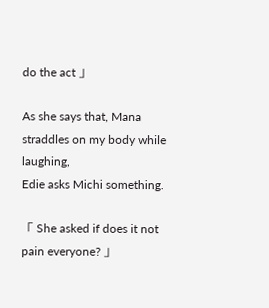do the act 」

As she says that, Mana straddles on my body while laughing,
Edie asks Michi something.

「 She asked if does it not pain everyone? 」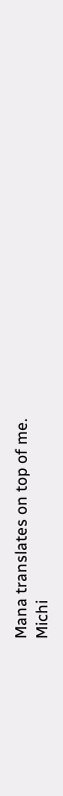Mana translates on top of me.
Michi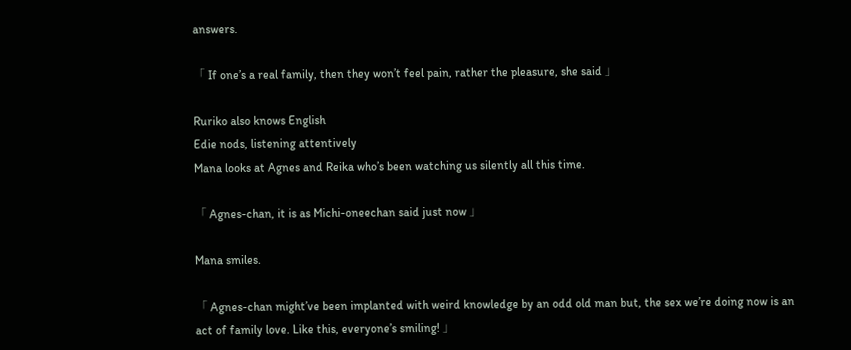answers.

「 If one’s a real family, then they won’t feel pain, rather the pleasure, she said 」

Ruriko also knows English
Edie nods, listening attentively
Mana looks at Agnes and Reika who’s been watching us silently all this time.

「 Agnes-chan, it is as Michi-oneechan said just now 」

Mana smiles.

「 Agnes-chan might’ve been implanted with weird knowledge by an odd old man but, the sex we’re doing now is an act of family love. Like this, everyone’s smiling! 」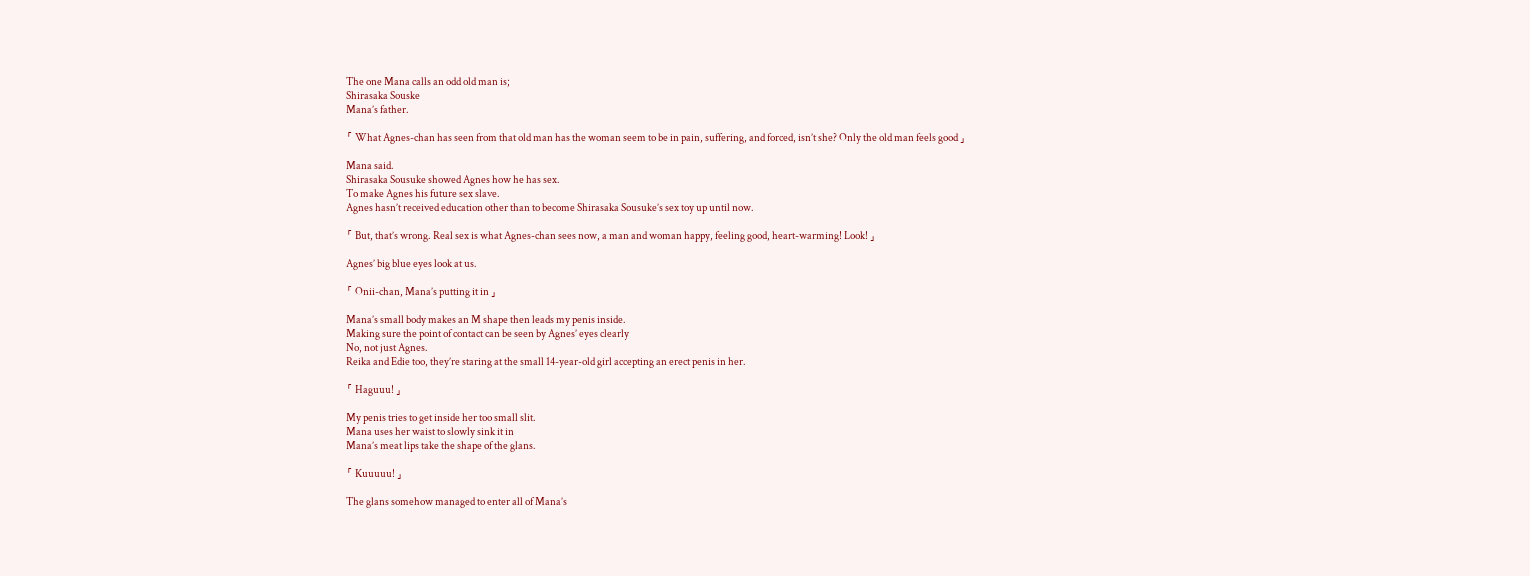The one Mana calls an odd old man is;
Shirasaka Souske
Mana’s father.

「 What Agnes-chan has seen from that old man has the woman seem to be in pain, suffering, and forced, isn’t she? Only the old man feels good 」

Mana said.
Shirasaka Sousuke showed Agnes how he has sex.
To make Agnes his future sex slave.
Agnes hasn’t received education other than to become Shirasaka Sousuke’s sex toy up until now.

「 But, that’s wrong. Real sex is what Agnes-chan sees now, a man and woman happy, feeling good, heart-warming! Look! 」

Agnes’ big blue eyes look at us.

「 Onii-chan, Mana’s putting it in 」

Mana’s small body makes an M shape then leads my penis inside.
Making sure the point of contact can be seen by Agnes’ eyes clearly
No, not just Agnes.
Reika and Edie too, they’re staring at the small 14-year-old girl accepting an erect penis in her.

「 Haguuu! 」

My penis tries to get inside her too small slit.
Mana uses her waist to slowly sink it in
Mana’s meat lips take the shape of the glans.

「 Kuuuuu! 」

The glans somehow managed to enter all of Mana’s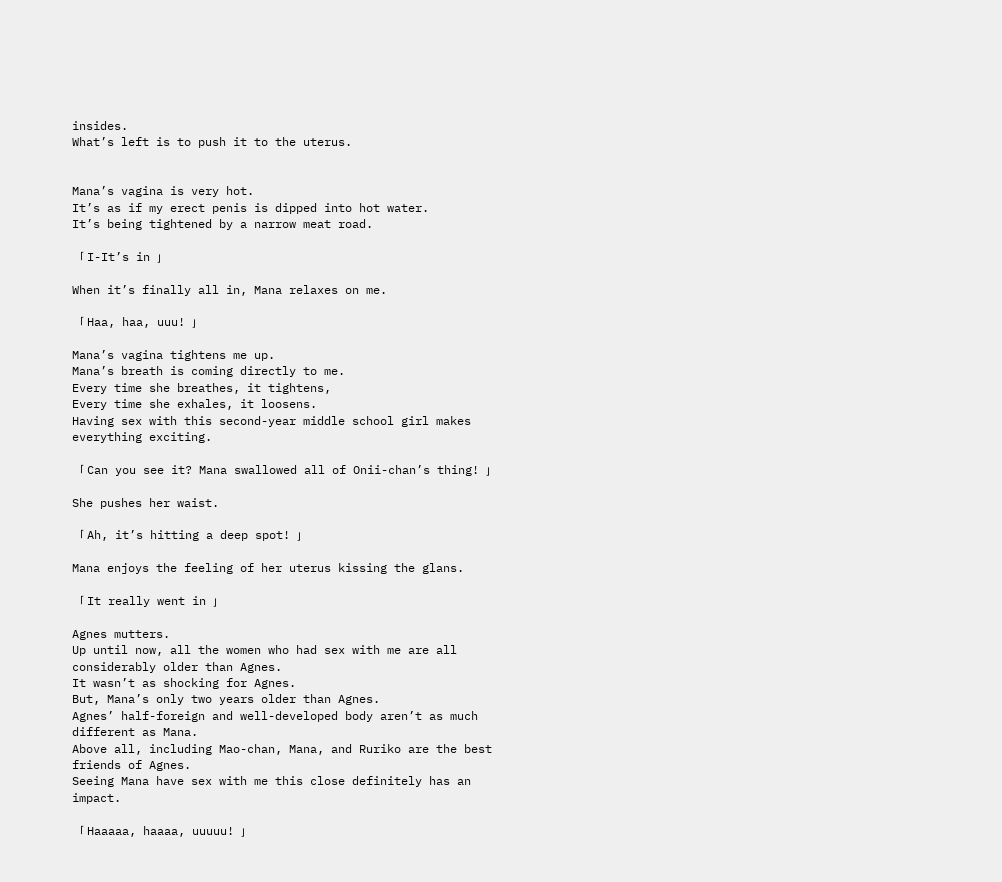insides.
What’s left is to push it to the uterus.


Mana’s vagina is very hot.
It’s as if my erect penis is dipped into hot water.
It’s being tightened by a narrow meat road.

「 I-It’s in 」

When it’s finally all in, Mana relaxes on me.

「 Haa, haa, uuu! 」

Mana’s vagina tightens me up.
Mana’s breath is coming directly to me.
Every time she breathes, it tightens,
Every time she exhales, it loosens.
Having sex with this second-year middle school girl makes everything exciting.

「 Can you see it? Mana swallowed all of Onii-chan’s thing! 」

She pushes her waist.

「 Ah, it’s hitting a deep spot! 」

Mana enjoys the feeling of her uterus kissing the glans.

「 It really went in 」

Agnes mutters.
Up until now, all the women who had sex with me are all considerably older than Agnes.
It wasn’t as shocking for Agnes.
But, Mana’s only two years older than Agnes.
Agnes’ half-foreign and well-developed body aren’t as much different as Mana.
Above all, including Mao-chan, Mana, and Ruriko are the best friends of Agnes.
Seeing Mana have sex with me this close definitely has an impact.

「 Haaaaa, haaaa, uuuuu! 」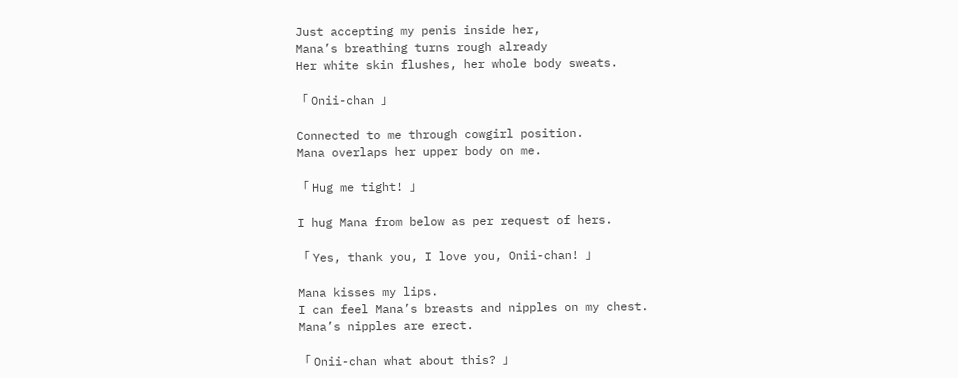Just accepting my penis inside her,
Mana’s breathing turns rough already
Her white skin flushes, her whole body sweats.

「 Onii-chan 」

Connected to me through cowgirl position.
Mana overlaps her upper body on me.

「 Hug me tight! 」

I hug Mana from below as per request of hers.

「 Yes, thank you, I love you, Onii-chan! 」

Mana kisses my lips.
I can feel Mana’s breasts and nipples on my chest.
Mana’s nipples are erect.

「 Onii-chan what about this? 」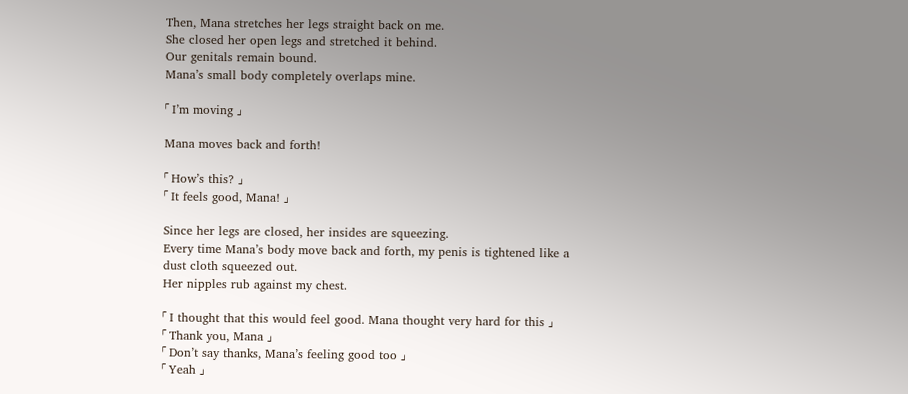Then, Mana stretches her legs straight back on me.
She closed her open legs and stretched it behind.
Our genitals remain bound.
Mana’s small body completely overlaps mine.

「 I’m moving 」

Mana moves back and forth!

「 How’s this? 」
「 It feels good, Mana! 」

Since her legs are closed, her insides are squeezing.
Every time Mana’s body move back and forth, my penis is tightened like a dust cloth squeezed out.
Her nipples rub against my chest.

「 I thought that this would feel good. Mana thought very hard for this 」
「 Thank you, Mana 」
「 Don’t say thanks, Mana’s feeling good too 」
「 Yeah 」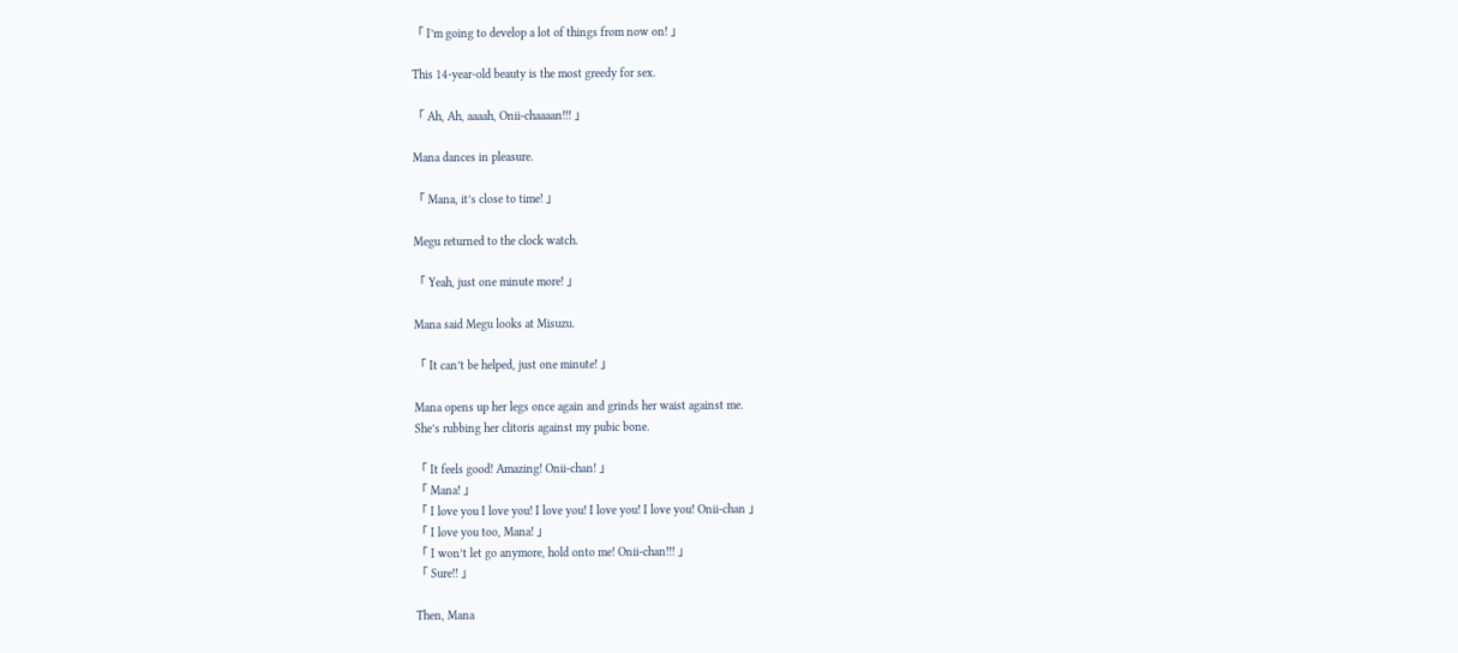「 I’m going to develop a lot of things from now on! 」

This 14-year-old beauty is the most greedy for sex.

「 Ah, Ah, aaaah, Onii-chaaaan!!! 」

Mana dances in pleasure.

「 Mana, it’s close to time! 」

Megu returned to the clock watch.

「 Yeah, just one minute more! 」

Mana said Megu looks at Misuzu.

「 It can’t be helped, just one minute! 」

Mana opens up her legs once again and grinds her waist against me.
She’s rubbing her clitoris against my pubic bone.

「 It feels good! Amazing! Onii-chan! 」
「 Mana! 」
「 I love you I love you! I love you! I love you! I love you! Onii-chan 」
「 I love you too, Mana! 」
「 I won’t let go anymore, hold onto me! Onii-chan!!! 」
「 Sure!! 」

Then, Mana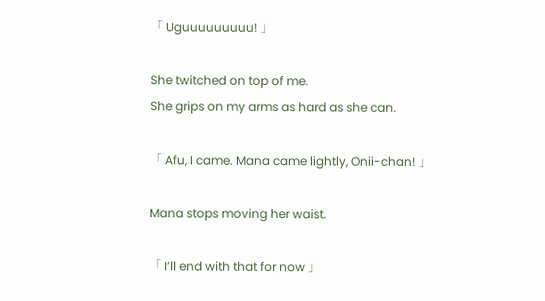「 Uguuuuuuuuu! 」

She twitched on top of me.
She grips on my arms as hard as she can.

「 Afu, I came. Mana came lightly, Onii-chan! 」

Mana stops moving her waist.

「 I’ll end with that for now 」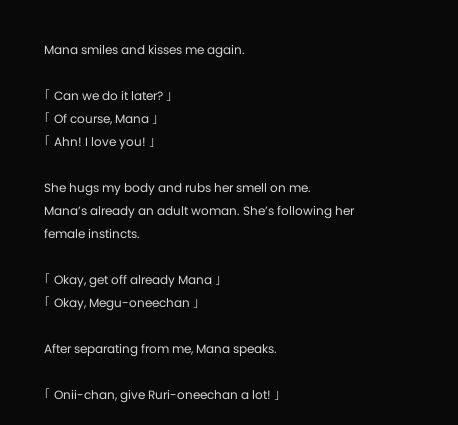Mana smiles and kisses me again.

「 Can we do it later? 」
「 Of course, Mana 」
「 Ahn! I love you! 」

She hugs my body and rubs her smell on me.
Mana’s already an adult woman. She’s following her female instincts.

「 Okay, get off already Mana 」
「 Okay, Megu-oneechan 」

After separating from me, Mana speaks.

「 Onii-chan, give Ruri-oneechan a lot! 」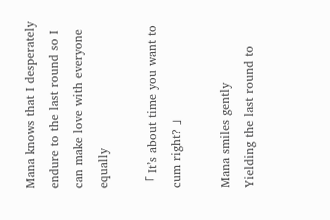Mana knows that I desperately endure to the last round so I can make love with everyone equally

「 It’s about time you want to cum right? 」

Mana smiles gently
Yielding the last round to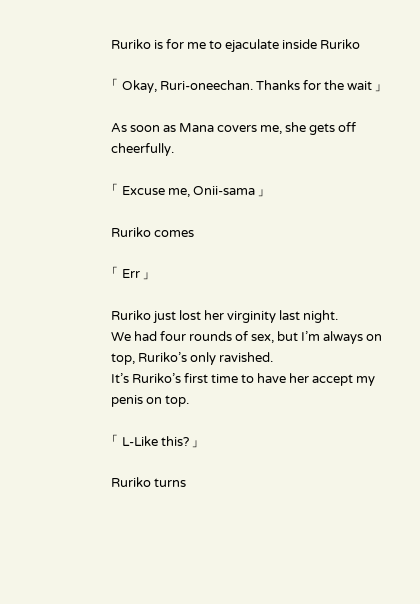Ruriko is for me to ejaculate inside Ruriko

「 Okay, Ruri-oneechan. Thanks for the wait 」

As soon as Mana covers me, she gets off cheerfully.

「 Excuse me, Onii-sama 」

Ruriko comes

「 Err 」

Ruriko just lost her virginity last night.
We had four rounds of sex, but I’m always on top, Ruriko’s only ravished.
It’s Ruriko’s first time to have her accept my penis on top.

「 L-Like this? 」

Ruriko turns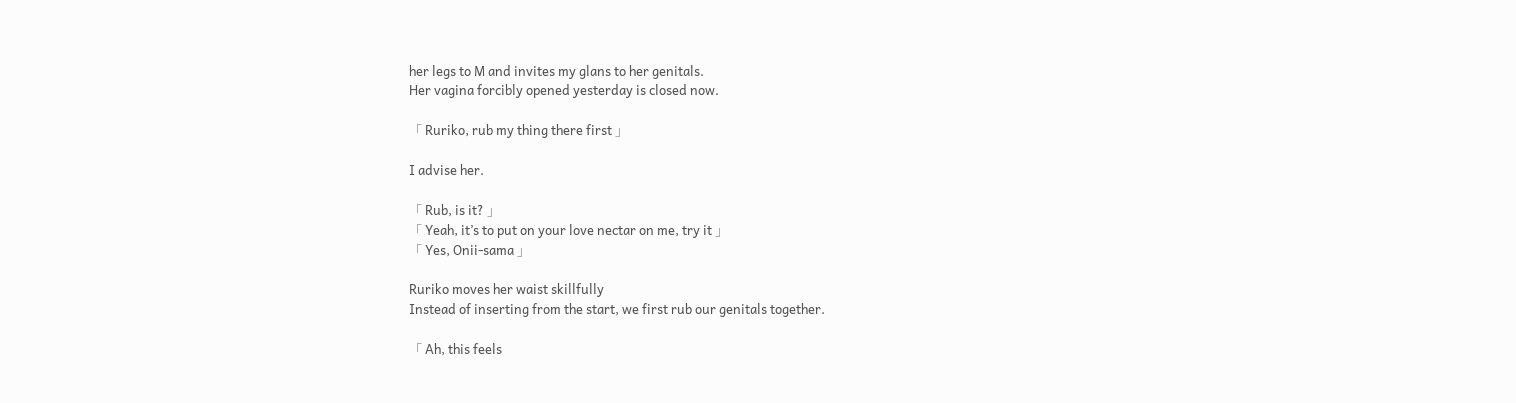her legs to M and invites my glans to her genitals.
Her vagina forcibly opened yesterday is closed now.

「 Ruriko, rub my thing there first 」

I advise her.

「 Rub, is it? 」
「 Yeah, it’s to put on your love nectar on me, try it 」
「 Yes, Onii-sama 」

Ruriko moves her waist skillfully
Instead of inserting from the start, we first rub our genitals together.

「 Ah, this feels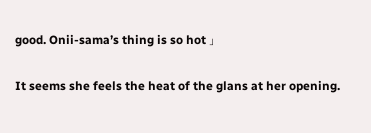good. Onii-sama’s thing is so hot 」

It seems she feels the heat of the glans at her opening.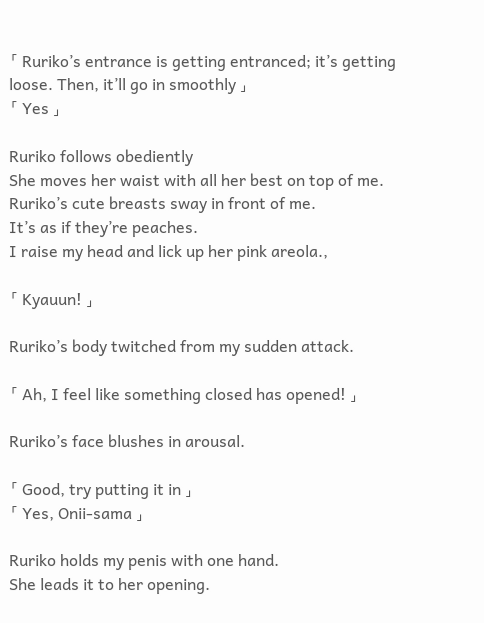「 Ruriko’s entrance is getting entranced; it’s getting loose. Then, it’ll go in smoothly 」
「 Yes 」

Ruriko follows obediently
She moves her waist with all her best on top of me.
Ruriko’s cute breasts sway in front of me.
It’s as if they’re peaches.
I raise my head and lick up her pink areola.,

「 Kyauun! 」

Ruriko’s body twitched from my sudden attack.

「 Ah, I feel like something closed has opened! 」

Ruriko’s face blushes in arousal.

「 Good, try putting it in 」
「 Yes, Onii-sama 」

Ruriko holds my penis with one hand.
She leads it to her opening.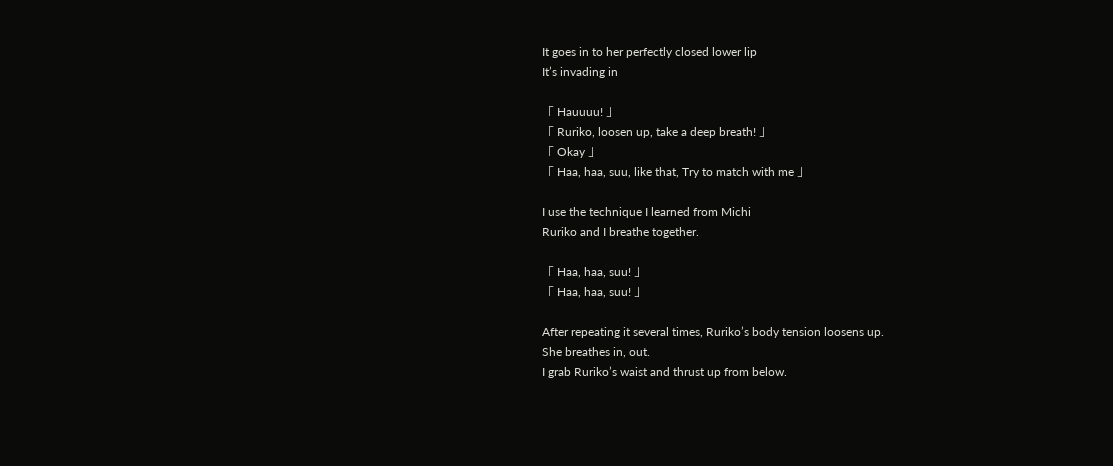It goes in to her perfectly closed lower lip
It’s invading in

「 Hauuuu! 」
「 Ruriko, loosen up, take a deep breath! 」
「 Okay 」
「 Haa, haa, suu, like that, Try to match with me 」

I use the technique I learned from Michi
Ruriko and I breathe together.

「 Haa, haa, suu! 」
「 Haa, haa, suu! 」

After repeating it several times, Ruriko’s body tension loosens up.
She breathes in, out.
I grab Ruriko’s waist and thrust up from below.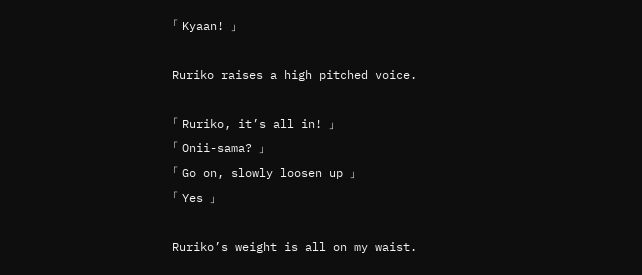「 Kyaan! 」

Ruriko raises a high pitched voice.

「 Ruriko, it’s all in! 」
「 Onii-sama? 」
「 Go on, slowly loosen up 」
「 Yes 」

Ruriko’s weight is all on my waist.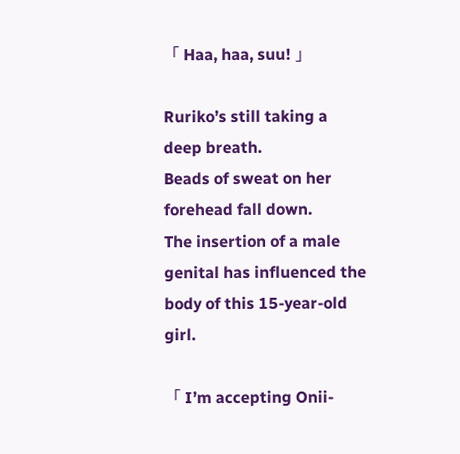「 Haa, haa, suu! 」

Ruriko’s still taking a deep breath.
Beads of sweat on her forehead fall down.
The insertion of a male genital has influenced the body of this 15-year-old girl.

「 I’m accepting Onii-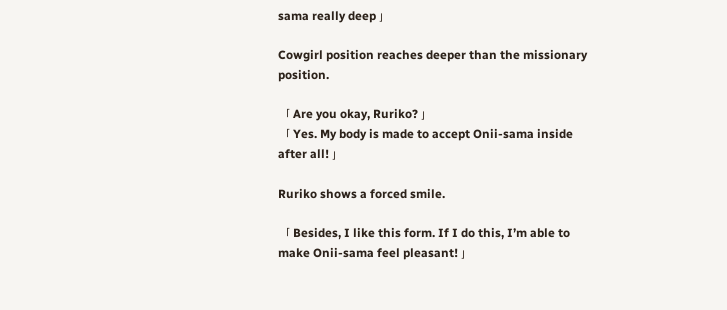sama really deep 」

Cowgirl position reaches deeper than the missionary position.

「 Are you okay, Ruriko? 」
「 Yes. My body is made to accept Onii-sama inside after all! 」

Ruriko shows a forced smile.

「 Besides, I like this form. If I do this, I’m able to make Onii-sama feel pleasant! 」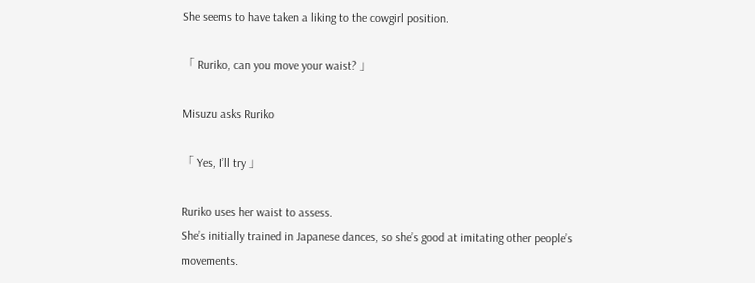She seems to have taken a liking to the cowgirl position.

「 Ruriko, can you move your waist? 」

Misuzu asks Ruriko

「 Yes, I’ll try 」

Ruriko uses her waist to assess.
She’s initially trained in Japanese dances, so she’s good at imitating other people’s movements.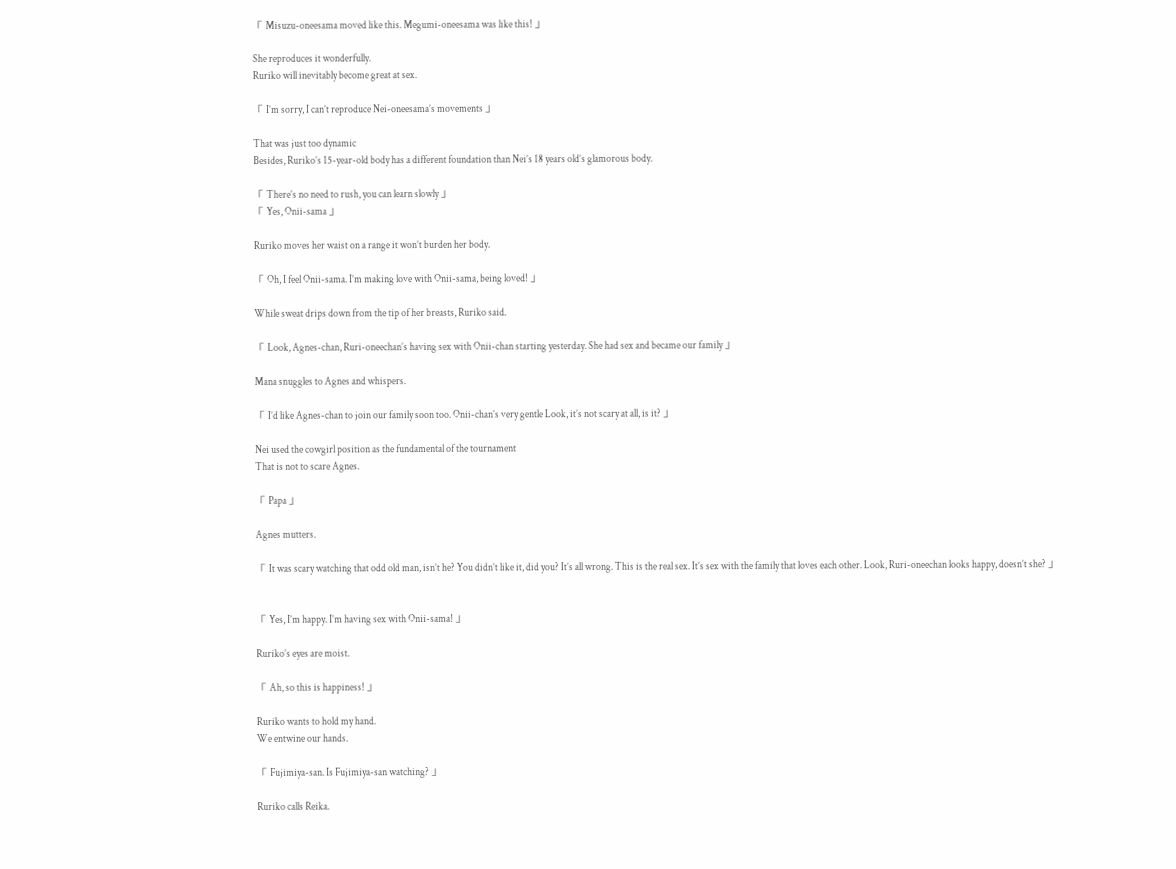「 Misuzu-oneesama moved like this. Megumi-oneesama was like this! 」

She reproduces it wonderfully.
Ruriko will inevitably become great at sex.

「 I’m sorry, I can’t reproduce Nei-oneesama’s movements 」

That was just too dynamic
Besides, Ruriko’s 15-year-old body has a different foundation than Nei’s 18 years old’s glamorous body.

「 There’s no need to rush, you can learn slowly 」
「 Yes, Onii-sama 」

Ruriko moves her waist on a range it won’t burden her body.

「 Oh, I feel Onii-sama. I’m making love with Onii-sama, being loved! 」

While sweat drips down from the tip of her breasts, Ruriko said.

「 Look, Agnes-chan, Ruri-oneechan’s having sex with Onii-chan starting yesterday. She had sex and became our family 」

Mana snuggles to Agnes and whispers.

「 I’d like Agnes-chan to join our family soon too. Onii-chan’s very gentle Look, it’s not scary at all, is it? 」

Nei used the cowgirl position as the fundamental of the tournament
That is not to scare Agnes.

「 Papa 」

Agnes mutters.

「 It was scary watching that odd old man, isn’t he? You didn’t like it, did you? It’s all wrong. This is the real sex. It’s sex with the family that loves each other. Look, Ruri-oneechan looks happy, doesn’t she? 」


「 Yes, I’m happy. I’m having sex with Onii-sama! 」

Ruriko’s eyes are moist.

「 Ah, so this is happiness! 」

Ruriko wants to hold my hand.
We entwine our hands.

「 Fujimiya-san. Is Fujimiya-san watching? 」

Ruriko calls Reika.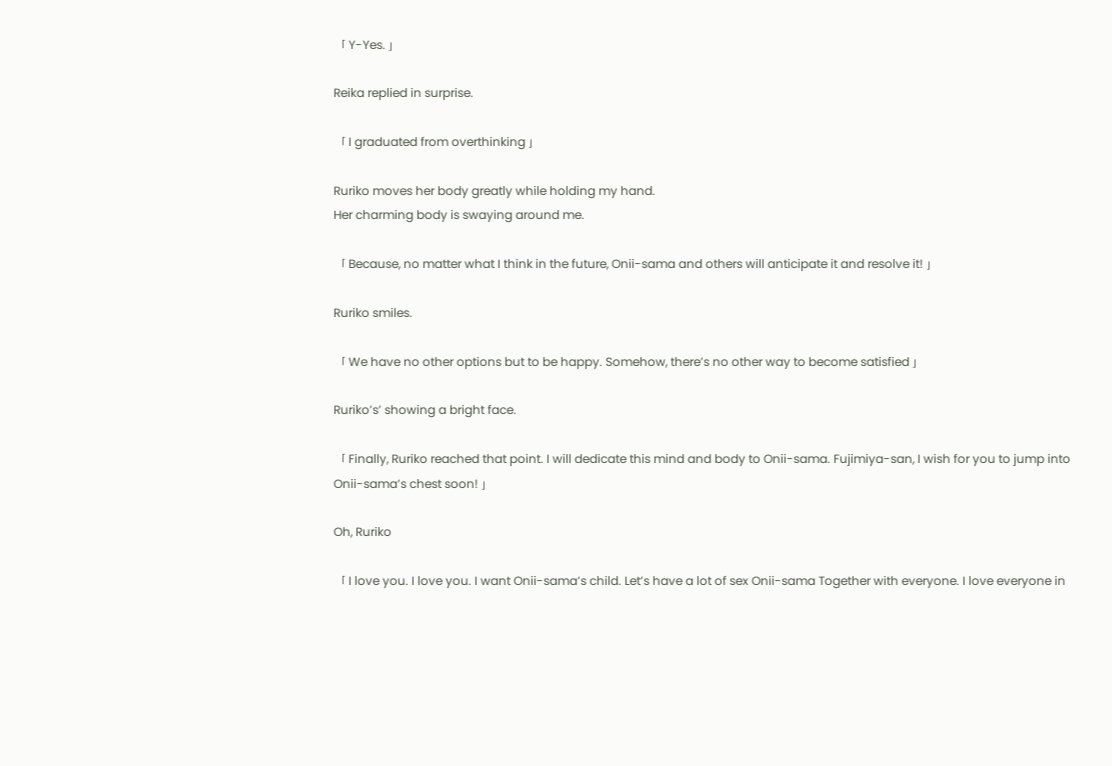「 Y-Yes. 」

Reika replied in surprise.

「 I graduated from overthinking 」

Ruriko moves her body greatly while holding my hand.
Her charming body is swaying around me.

「 Because, no matter what I think in the future, Onii-sama and others will anticipate it and resolve it! 」

Ruriko smiles.

「 We have no other options but to be happy. Somehow, there’s no other way to become satisfied 」

Ruriko’s’ showing a bright face.

「 Finally, Ruriko reached that point. I will dedicate this mind and body to Onii-sama. Fujimiya-san, I wish for you to jump into Onii-sama’s chest soon! 」

Oh, Ruriko

「 I love you. I love you. I want Onii-sama’s child. Let’s have a lot of sex Onii-sama Together with everyone. I love everyone in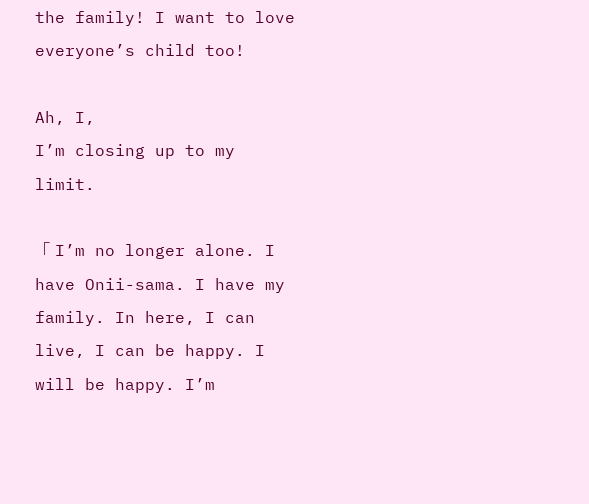the family! I want to love everyone’s child too!

Ah, I,
I’m closing up to my limit.

「 I’m no longer alone. I have Onii-sama. I have my family. In here, I can live, I can be happy. I will be happy. I’m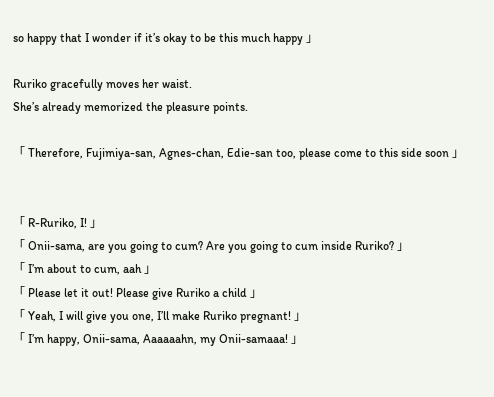so happy that I wonder if it’s okay to be this much happy 」

Ruriko gracefully moves her waist.
She’s already memorized the pleasure points.

「 Therefore, Fujimiya-san, Agnes-chan, Edie-san too, please come to this side soon 」


「 R-Ruriko, I! 」
「 Onii-sama, are you going to cum? Are you going to cum inside Ruriko? 」
「 I’m about to cum, aah 」
「 Please let it out! Please give Ruriko a child 」
「 Yeah, I will give you one, I’ll make Ruriko pregnant! 」
「 I’m happy, Onii-sama, Aaaaaahn, my Onii-samaaa! 」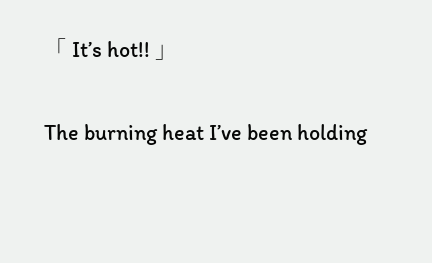「 It’s hot!! 」

The burning heat I’ve been holding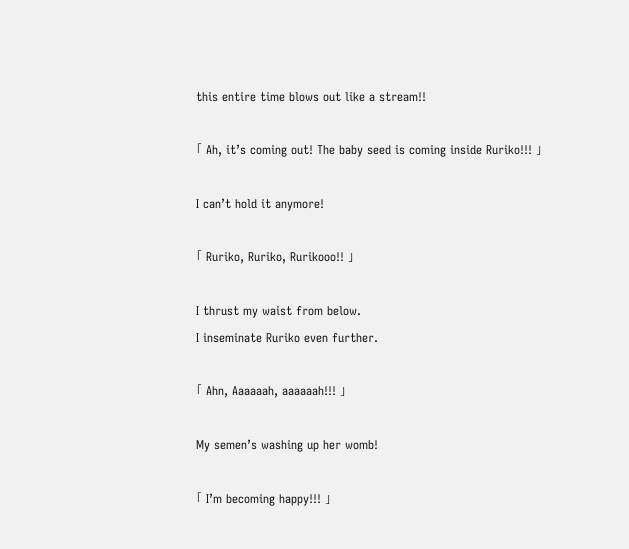this entire time blows out like a stream!!

「 Ah, it’s coming out! The baby seed is coming inside Ruriko!!! 」

I can’t hold it anymore!

「 Ruriko, Ruriko, Rurikooo!! 」

I thrust my waist from below.
I inseminate Ruriko even further.

「 Ahn, Aaaaaah, aaaaaah!!! 」

My semen’s washing up her womb!

「 I’m becoming happy!!! 」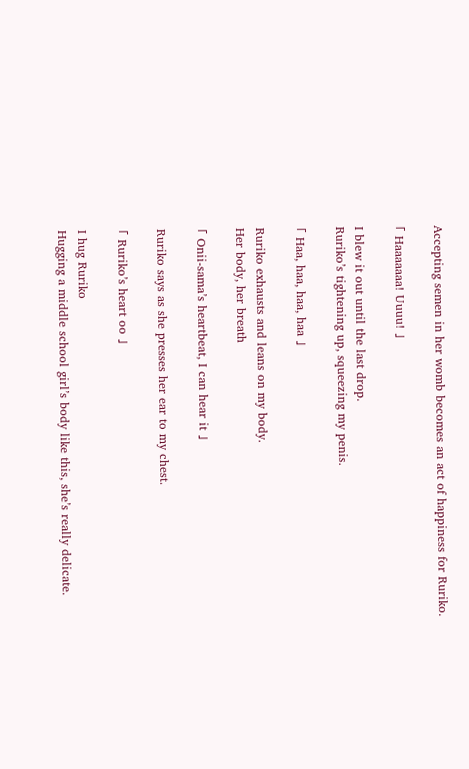Accepting semen in her womb becomes an act of happiness for Ruriko.

「 Haaaaaaa! Uuuu! 」

I blew it out until the last drop.
Ruriko’s tightening up, squeezing my penis.

「 Haa, haa, haa, haa 」

Ruriko exhausts and leans on my body.
Her body, her breath

「 Onii-sama’s heartbeat, I can hear it 」

Ruriko says as she presses her ear to my chest.

「 Ruriko’s heart oo 」

I hug Ruriko
Hugging a middle school girl’s body like this, she’s really delicate.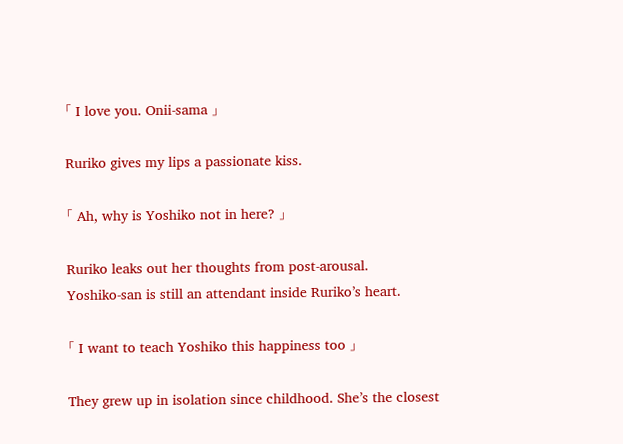「 I love you. Onii-sama 」

Ruriko gives my lips a passionate kiss.

「 Ah, why is Yoshiko not in here? 」

Ruriko leaks out her thoughts from post-arousal.
Yoshiko-san is still an attendant inside Ruriko’s heart.

「 I want to teach Yoshiko this happiness too 」

They grew up in isolation since childhood. She’s the closest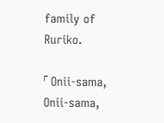family of Ruriko.

「 Onii-sama, Onii-sama,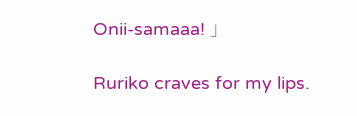Onii-samaaa! 」

Ruriko craves for my lips.